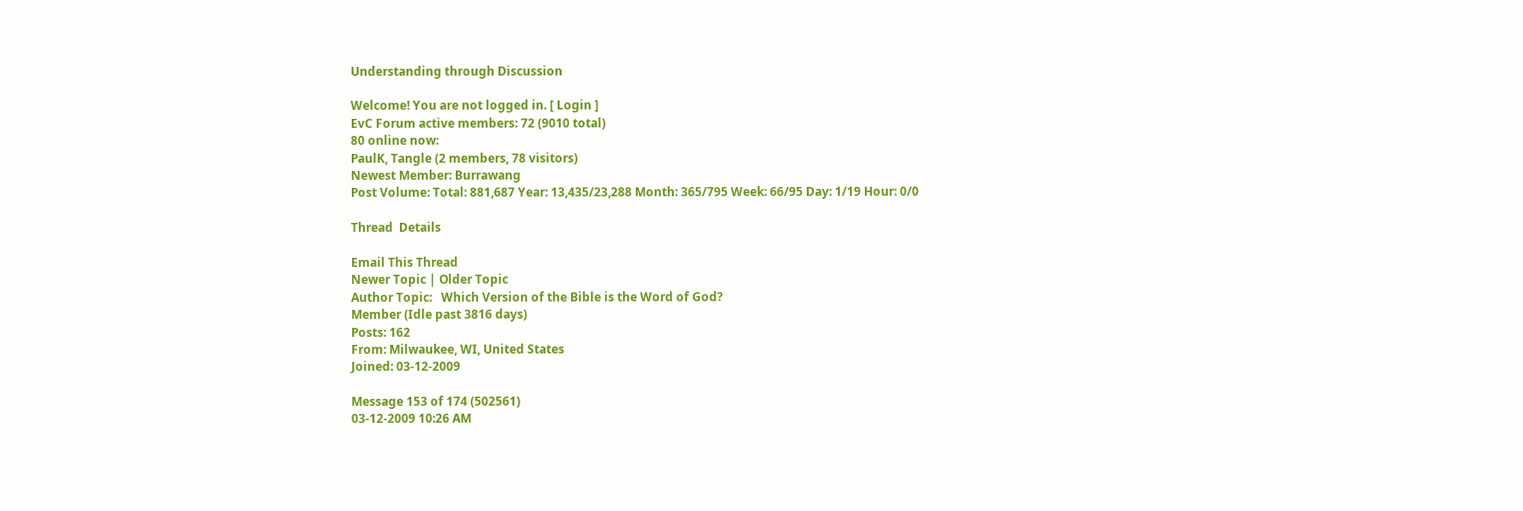Understanding through Discussion

Welcome! You are not logged in. [ Login ]
EvC Forum active members: 72 (9010 total)
80 online now:
PaulK, Tangle (2 members, 78 visitors)
Newest Member: Burrawang
Post Volume: Total: 881,687 Year: 13,435/23,288 Month: 365/795 Week: 66/95 Day: 1/19 Hour: 0/0

Thread  Details

Email This Thread
Newer Topic | Older Topic
Author Topic:   Which Version of the Bible is the Word of God?
Member (Idle past 3816 days)
Posts: 162
From: Milwaukee, WI, United States
Joined: 03-12-2009

Message 153 of 174 (502561)
03-12-2009 10:26 AM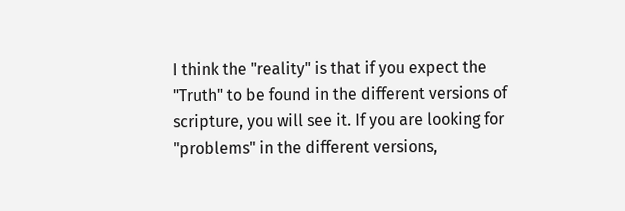I think the "reality" is that if you expect the "Truth" to be found in the different versions of scripture, you will see it. If you are looking for "problems" in the different versions,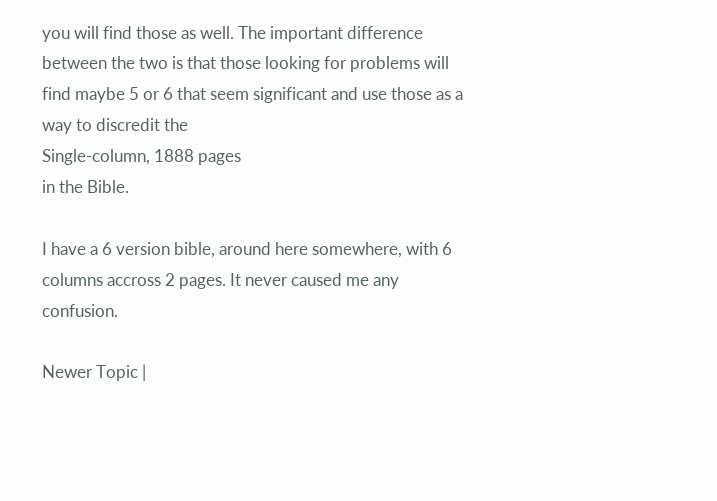you will find those as well. The important difference between the two is that those looking for problems will find maybe 5 or 6 that seem significant and use those as a way to discredit the
Single-column, 1888 pages
in the Bible.

I have a 6 version bible, around here somewhere, with 6 columns accross 2 pages. It never caused me any confusion.

Newer Topic |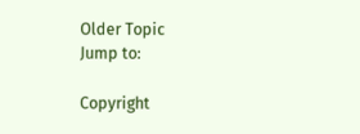Older Topic
Jump to:

Copyright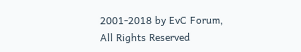2001-2018 by EvC Forum, All Rights Reserved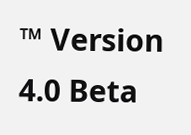™ Version 4.0 Beta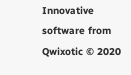Innovative software from Qwixotic © 2020